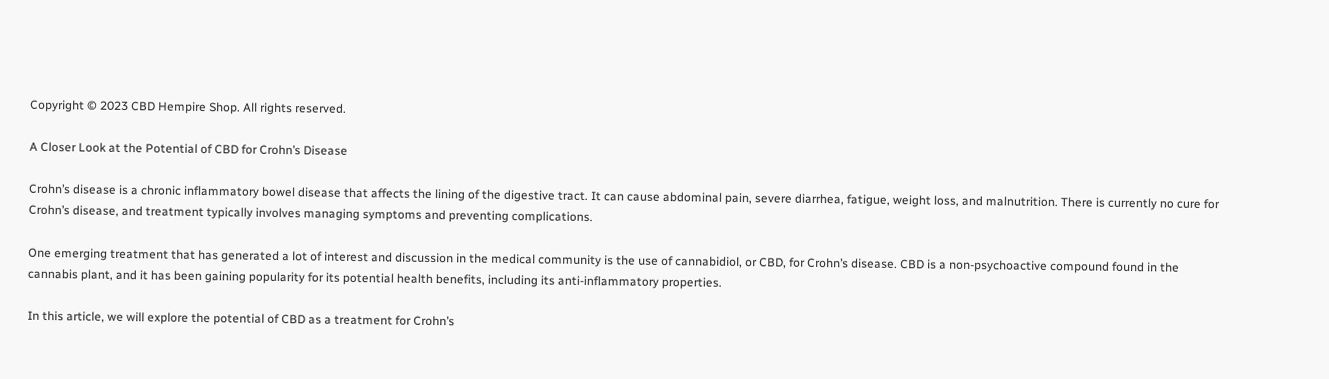Copyright © 2023 CBD Hempire Shop. All rights reserved.

A Closer Look at the Potential of CBD for Crohn’s Disease

Crohn’s disease is a chronic inflammatory bowel disease that affects the lining of the digestive tract. It can cause abdominal pain, severe diarrhea, fatigue, weight loss, and malnutrition. There is currently no cure for Crohn’s disease, and treatment typically involves managing symptoms and preventing complications.

One emerging treatment that has generated a lot of interest and discussion in the medical community is the use of cannabidiol, or CBD, for Crohn’s disease. CBD is a non-psychoactive compound found in the cannabis plant, and it has been gaining popularity for its potential health benefits, including its anti-inflammatory properties.

In this article, we will explore the potential of CBD as a treatment for Crohn’s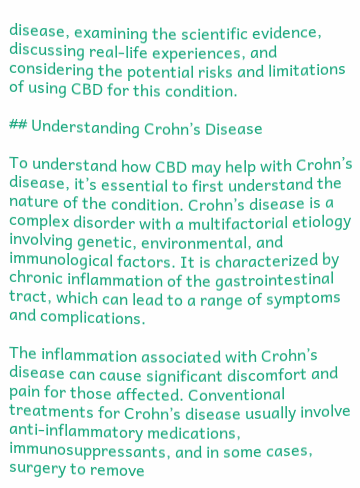disease, examining the scientific evidence, discussing real-life experiences, and considering the potential risks and limitations of using CBD for this condition.

## Understanding Crohn’s Disease

To understand how CBD may help with Crohn’s disease, it’s essential to first understand the nature of the condition. Crohn’s disease is a complex disorder with a multifactorial etiology involving genetic, environmental, and immunological factors. It is characterized by chronic inflammation of the gastrointestinal tract, which can lead to a range of symptoms and complications.

The inflammation associated with Crohn’s disease can cause significant discomfort and pain for those affected. Conventional treatments for Crohn’s disease usually involve anti-inflammatory medications, immunosuppressants, and in some cases, surgery to remove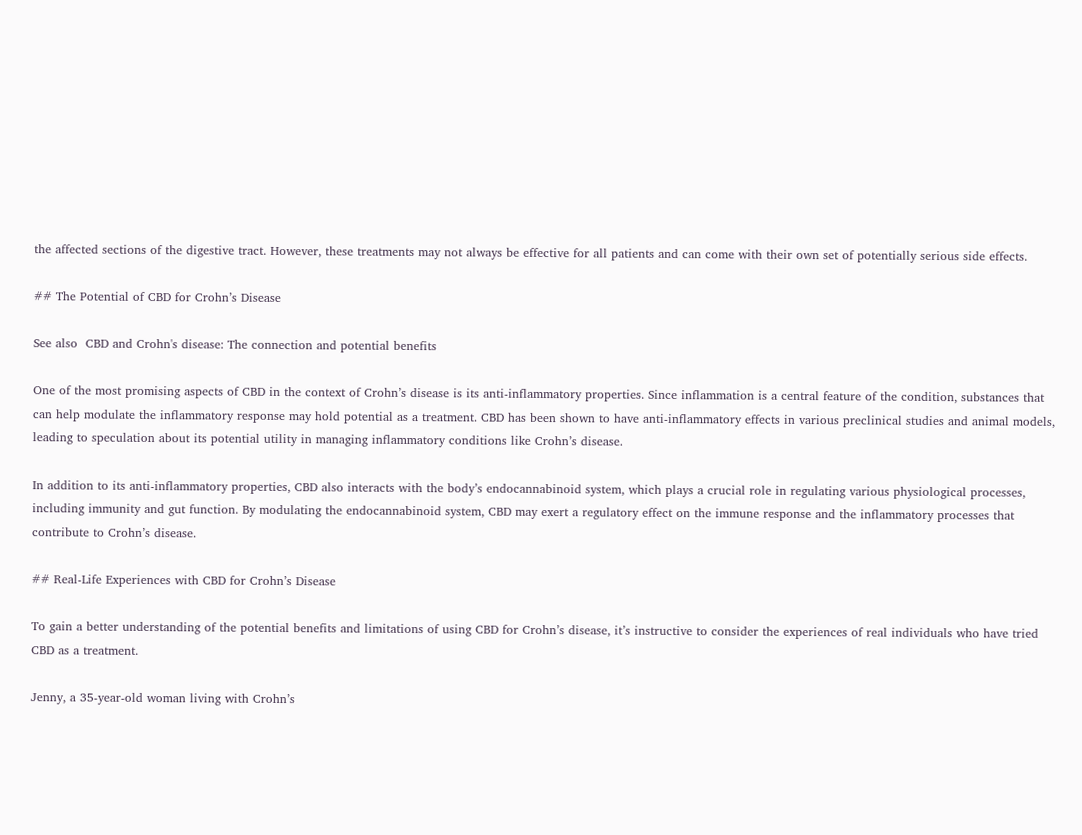the affected sections of the digestive tract. However, these treatments may not always be effective for all patients and can come with their own set of potentially serious side effects.

## The Potential of CBD for Crohn’s Disease

See also  CBD and Crohn's disease: The connection and potential benefits

One of the most promising aspects of CBD in the context of Crohn’s disease is its anti-inflammatory properties. Since inflammation is a central feature of the condition, substances that can help modulate the inflammatory response may hold potential as a treatment. CBD has been shown to have anti-inflammatory effects in various preclinical studies and animal models, leading to speculation about its potential utility in managing inflammatory conditions like Crohn’s disease.

In addition to its anti-inflammatory properties, CBD also interacts with the body’s endocannabinoid system, which plays a crucial role in regulating various physiological processes, including immunity and gut function. By modulating the endocannabinoid system, CBD may exert a regulatory effect on the immune response and the inflammatory processes that contribute to Crohn’s disease.

## Real-Life Experiences with CBD for Crohn’s Disease

To gain a better understanding of the potential benefits and limitations of using CBD for Crohn’s disease, it’s instructive to consider the experiences of real individuals who have tried CBD as a treatment.

Jenny, a 35-year-old woman living with Crohn’s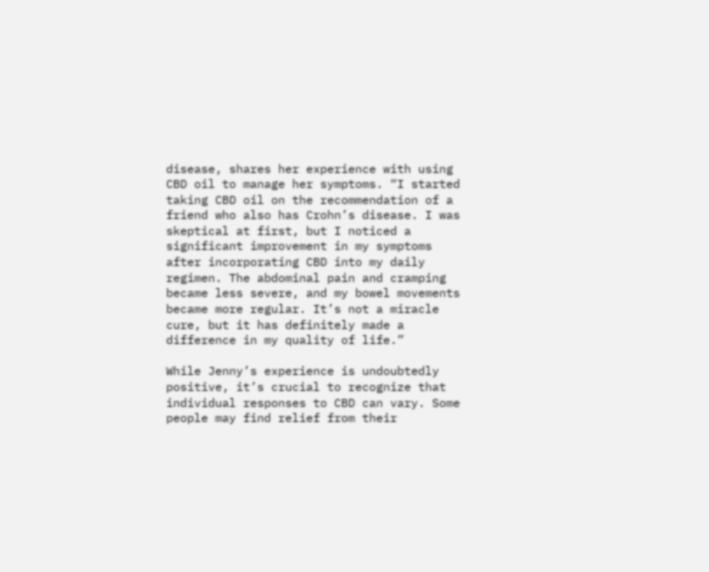disease, shares her experience with using CBD oil to manage her symptoms. “I started taking CBD oil on the recommendation of a friend who also has Crohn’s disease. I was skeptical at first, but I noticed a significant improvement in my symptoms after incorporating CBD into my daily regimen. The abdominal pain and cramping became less severe, and my bowel movements became more regular. It’s not a miracle cure, but it has definitely made a difference in my quality of life.”

While Jenny’s experience is undoubtedly positive, it’s crucial to recognize that individual responses to CBD can vary. Some people may find relief from their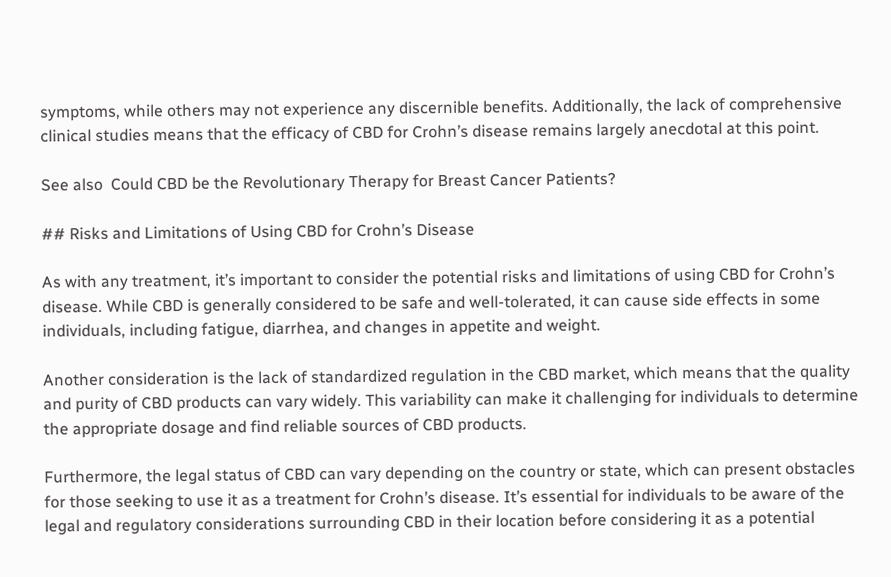symptoms, while others may not experience any discernible benefits. Additionally, the lack of comprehensive clinical studies means that the efficacy of CBD for Crohn’s disease remains largely anecdotal at this point.

See also  Could CBD be the Revolutionary Therapy for Breast Cancer Patients?

## Risks and Limitations of Using CBD for Crohn’s Disease

As with any treatment, it’s important to consider the potential risks and limitations of using CBD for Crohn’s disease. While CBD is generally considered to be safe and well-tolerated, it can cause side effects in some individuals, including fatigue, diarrhea, and changes in appetite and weight.

Another consideration is the lack of standardized regulation in the CBD market, which means that the quality and purity of CBD products can vary widely. This variability can make it challenging for individuals to determine the appropriate dosage and find reliable sources of CBD products.

Furthermore, the legal status of CBD can vary depending on the country or state, which can present obstacles for those seeking to use it as a treatment for Crohn’s disease. It’s essential for individuals to be aware of the legal and regulatory considerations surrounding CBD in their location before considering it as a potential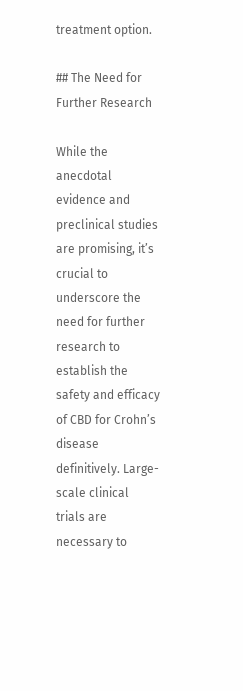treatment option.

## The Need for Further Research

While the anecdotal evidence and preclinical studies are promising, it’s crucial to underscore the need for further research to establish the safety and efficacy of CBD for Crohn’s disease definitively. Large-scale clinical trials are necessary to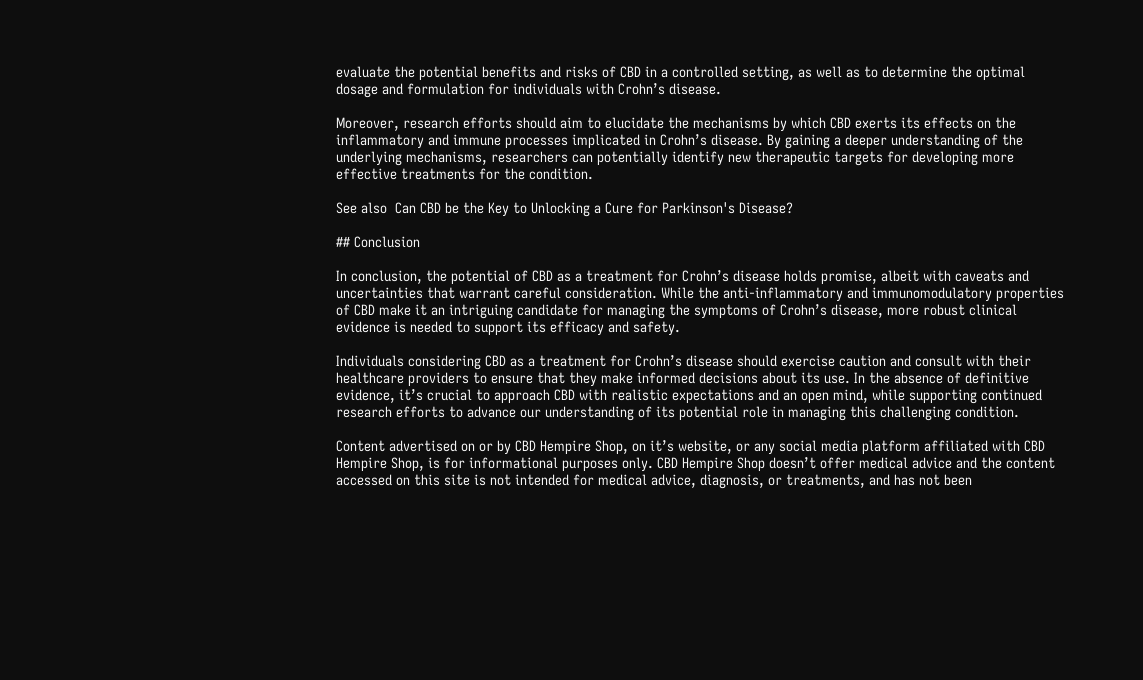evaluate the potential benefits and risks of CBD in a controlled setting, as well as to determine the optimal dosage and formulation for individuals with Crohn’s disease.

Moreover, research efforts should aim to elucidate the mechanisms by which CBD exerts its effects on the inflammatory and immune processes implicated in Crohn’s disease. By gaining a deeper understanding of the underlying mechanisms, researchers can potentially identify new therapeutic targets for developing more effective treatments for the condition.

See also  Can CBD be the Key to Unlocking a Cure for Parkinson's Disease?

## Conclusion

In conclusion, the potential of CBD as a treatment for Crohn’s disease holds promise, albeit with caveats and uncertainties that warrant careful consideration. While the anti-inflammatory and immunomodulatory properties of CBD make it an intriguing candidate for managing the symptoms of Crohn’s disease, more robust clinical evidence is needed to support its efficacy and safety.

Individuals considering CBD as a treatment for Crohn’s disease should exercise caution and consult with their healthcare providers to ensure that they make informed decisions about its use. In the absence of definitive evidence, it’s crucial to approach CBD with realistic expectations and an open mind, while supporting continued research efforts to advance our understanding of its potential role in managing this challenging condition.

Content advertised on or by CBD Hempire Shop, on it’s website, or any social media platform affiliated with CBD Hempire Shop, is for informational purposes only. CBD Hempire Shop doesn’t offer medical advice and the content accessed on this site is not intended for medical advice, diagnosis, or treatments, and has not been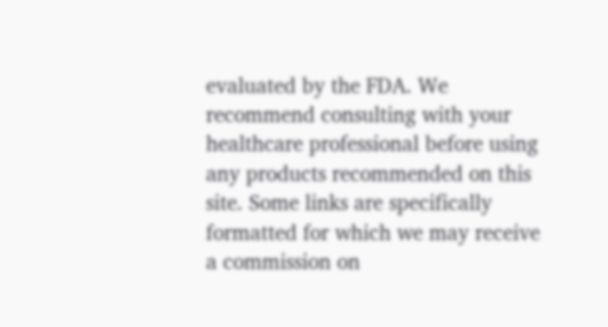evaluated by the FDA. We recommend consulting with your healthcare professional before using any products recommended on this site. Some links are specifically formatted for which we may receive a commission on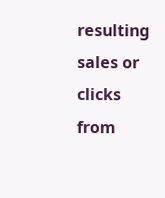resulting sales or clicks from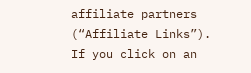affiliate partners (“Affiliate Links”). If you click on an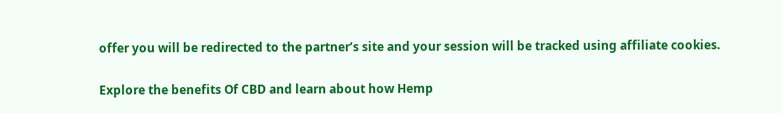offer you will be redirected to the partner’s site and your session will be tracked using affiliate cookies.

Explore the benefits Of CBD and learn about how Hemp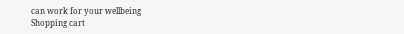can work for your wellbeing
Shopping cart